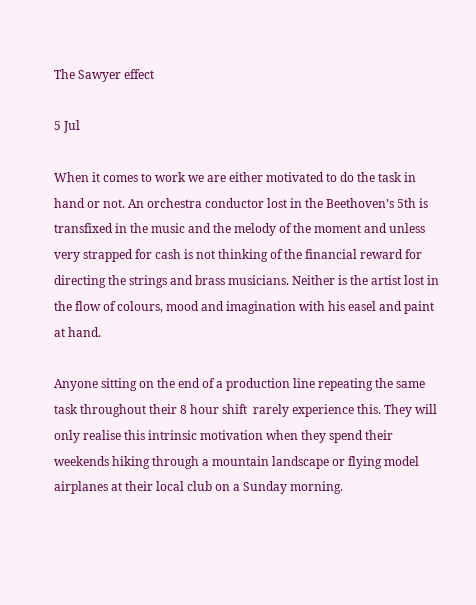The Sawyer effect

5 Jul

When it comes to work we are either motivated to do the task in hand or not. An orchestra conductor lost in the Beethoven’s 5th is transfixed in the music and the melody of the moment and unless very strapped for cash is not thinking of the financial reward for directing the strings and brass musicians. Neither is the artist lost in the flow of colours, mood and imagination with his easel and paint at hand.

Anyone sitting on the end of a production line repeating the same task throughout their 8 hour shift  rarely experience this. They will only realise this intrinsic motivation when they spend their weekends hiking through a mountain landscape or flying model airplanes at their local club on a Sunday morning.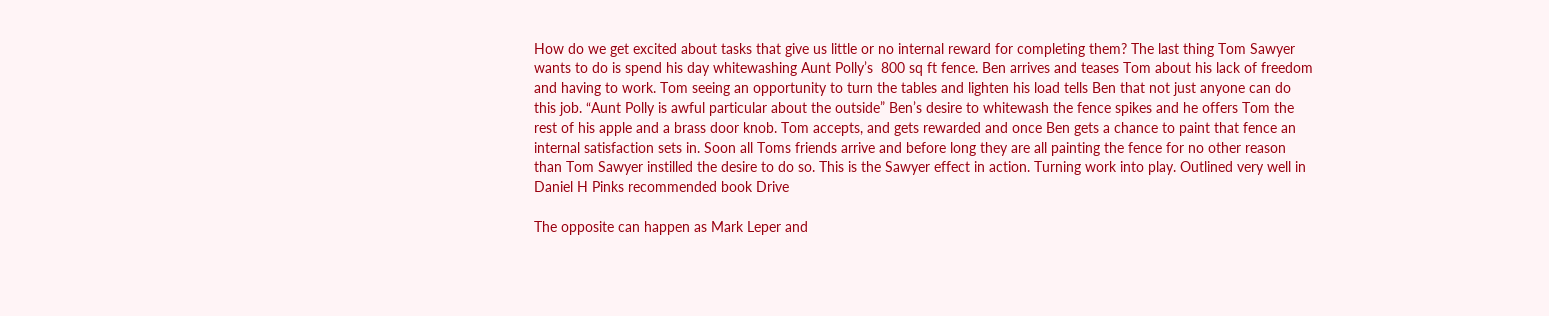How do we get excited about tasks that give us little or no internal reward for completing them? The last thing Tom Sawyer wants to do is spend his day whitewashing Aunt Polly’s  800 sq ft fence. Ben arrives and teases Tom about his lack of freedom and having to work. Tom seeing an opportunity to turn the tables and lighten his load tells Ben that not just anyone can do this job. “Aunt Polly is awful particular about the outside” Ben’s desire to whitewash the fence spikes and he offers Tom the rest of his apple and a brass door knob. Tom accepts, and gets rewarded and once Ben gets a chance to paint that fence an internal satisfaction sets in. Soon all Toms friends arrive and before long they are all painting the fence for no other reason than Tom Sawyer instilled the desire to do so. This is the Sawyer effect in action. Turning work into play. Outlined very well in Daniel H Pinks recommended book Drive

The opposite can happen as Mark Leper and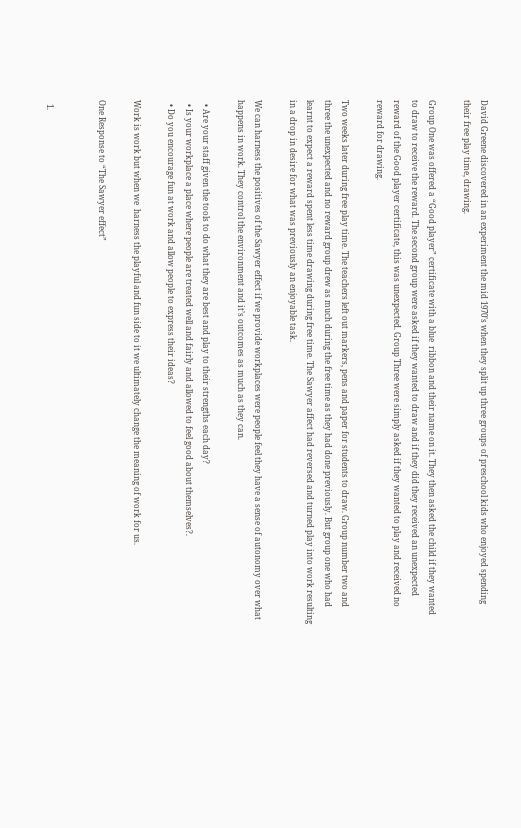David Greene discovered in an experiment the mid 1970’s when they split up three groups of preschool kids who enjoyed spending their free play time, drawing.

Group One was offered a “Good player” certificate with a blue  ribbon and their name on it. They then asked the child if they wanted to draw to receive the reward. The second group were asked if they wanted to draw and if they did they received an unexpected reward of the Good player certificate, this was unexpected. Group Three were simply asked if they wanted to play and received no reward for drawing.

Two weeks later during free play time. The teachers left out markers, pens and paper for students to draw. Group number two and three the unexpected and no reward group drew as much during the free time as they had done previously. But group one who had learnt to expect a reward spent less time drawing during free time. The Sawyer affect had reversed and turned play into work resulting in a drop in desire for what was previously an enjoyable task.

We can harness the positives of the Sawyer effect if we provide workplaces were people feel they have a sense of autonomy over what happens in work. They control the environment and it’s outcomes as much as they can.

  • Are your staff given the tools to do what they are best and play to their strengths each day?
  • Is your workplace a place where people are treated well and fairly and allowed to feel good about themselves?.
  • Do you encourage fun at work and allow people to express their ideas?

Work is work but when we  harness the playful and fun side to it we ultimately change the meaning of work for us.

One Response to “The Sawyer effect”


  1.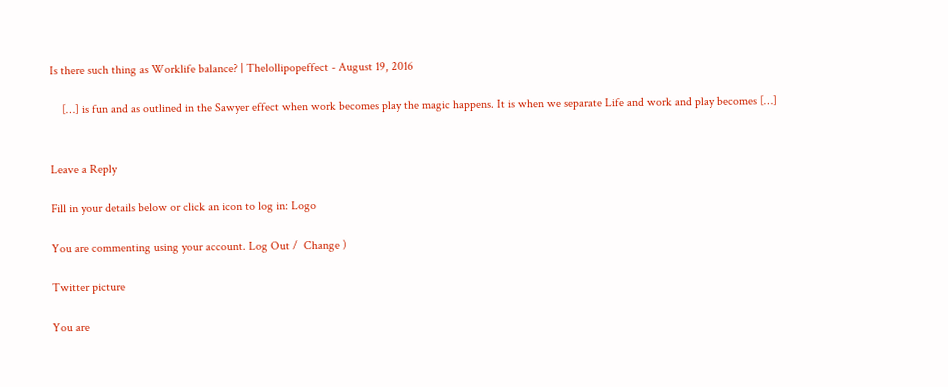Is there such thing as Worklife balance? | Thelollipopeffect - August 19, 2016

    […] is fun and as outlined in the Sawyer effect when work becomes play the magic happens. It is when we separate Life and work and play becomes […]


Leave a Reply

Fill in your details below or click an icon to log in: Logo

You are commenting using your account. Log Out /  Change )

Twitter picture

You are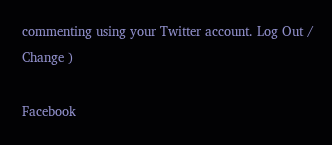commenting using your Twitter account. Log Out /  Change )

Facebook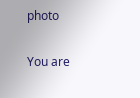photo

You are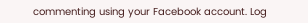commenting using your Facebook account. Log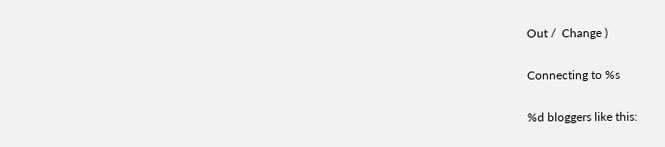Out /  Change )

Connecting to %s

%d bloggers like this: